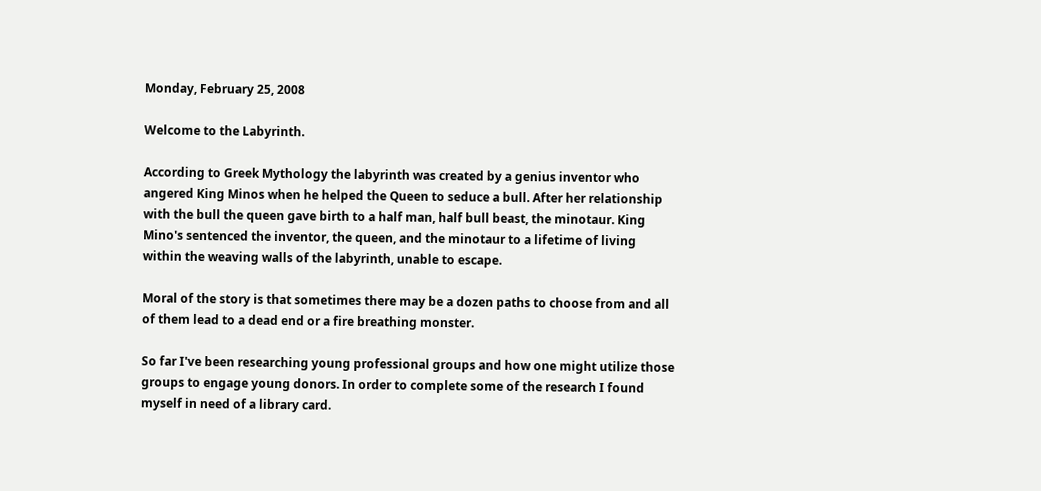Monday, February 25, 2008

Welcome to the Labyrinth.

According to Greek Mythology the labyrinth was created by a genius inventor who angered King Minos when he helped the Queen to seduce a bull. After her relationship with the bull the queen gave birth to a half man, half bull beast, the minotaur. King Mino's sentenced the inventor, the queen, and the minotaur to a lifetime of living within the weaving walls of the labyrinth, unable to escape.

Moral of the story is that sometimes there may be a dozen paths to choose from and all of them lead to a dead end or a fire breathing monster.

So far I've been researching young professional groups and how one might utilize those groups to engage young donors. In order to complete some of the research I found myself in need of a library card.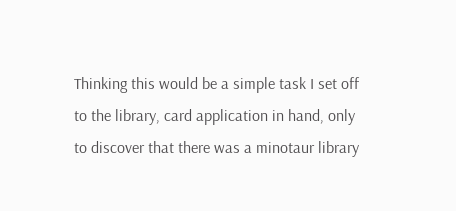Thinking this would be a simple task I set off to the library, card application in hand, only to discover that there was a minotaur library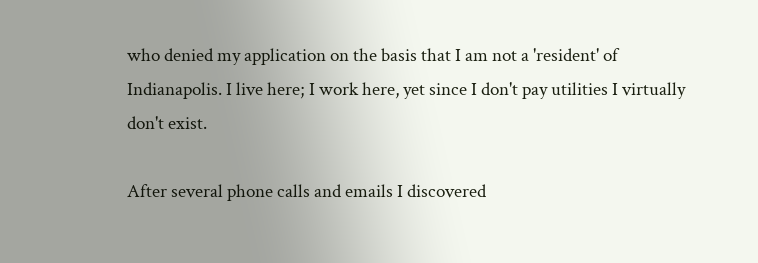who denied my application on the basis that I am not a 'resident' of Indianapolis. I live here; I work here, yet since I don't pay utilities I virtually don't exist.

After several phone calls and emails I discovered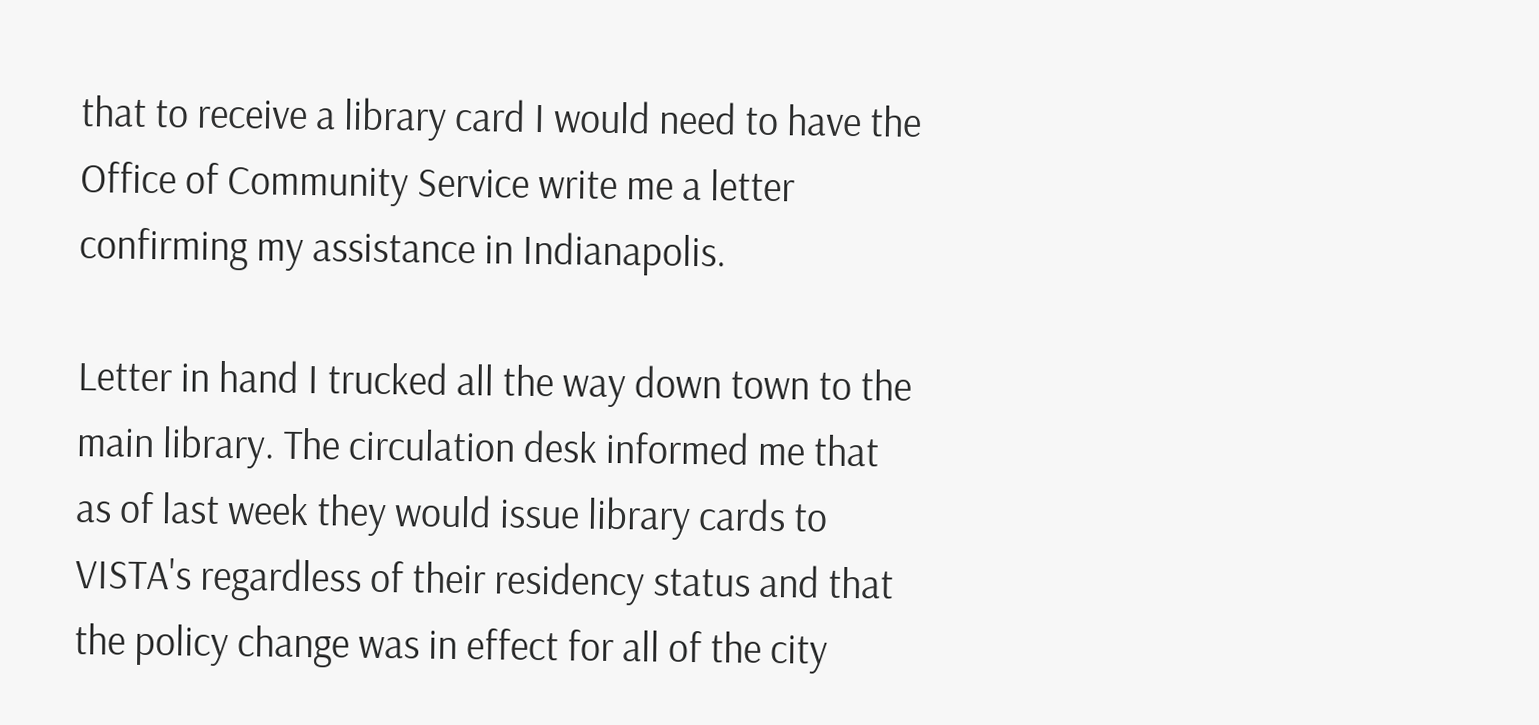that to receive a library card I would need to have the Office of Community Service write me a letter confirming my assistance in Indianapolis.

Letter in hand I trucked all the way down town to the main library. The circulation desk informed me that as of last week they would issue library cards to VISTA's regardless of their residency status and that the policy change was in effect for all of the city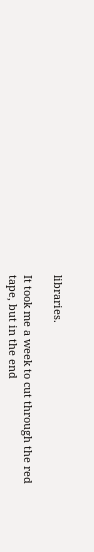libraries.

It took me a week to cut through the red tape, but in the end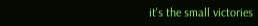it's the small victories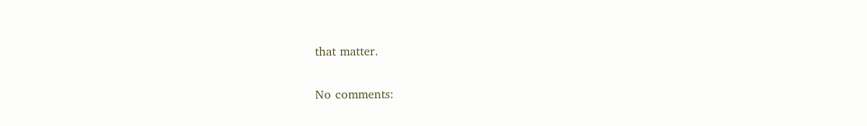that matter.

No comments: